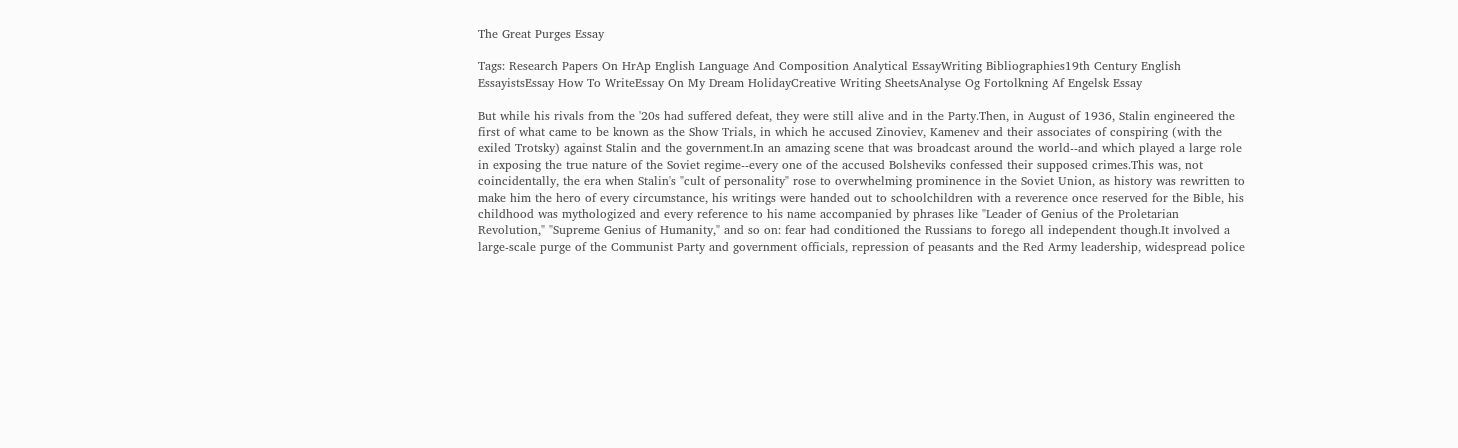The Great Purges Essay

Tags: Research Papers On HrAp English Language And Composition Analytical EssayWriting Bibliographies19th Century English EssayistsEssay How To WriteEssay On My Dream HolidayCreative Writing SheetsAnalyse Og Fortolkning Af Engelsk Essay

But while his rivals from the '20s had suffered defeat, they were still alive and in the Party.Then, in August of 1936, Stalin engineered the first of what came to be known as the Show Trials, in which he accused Zinoviev, Kamenev and their associates of conspiring (with the exiled Trotsky) against Stalin and the government.In an amazing scene that was broadcast around the world--and which played a large role in exposing the true nature of the Soviet regime--every one of the accused Bolsheviks confessed their supposed crimes.This was, not coincidentally, the era when Stalin's "cult of personality" rose to overwhelming prominence in the Soviet Union, as history was rewritten to make him the hero of every circumstance, his writings were handed out to schoolchildren with a reverence once reserved for the Bible, his childhood was mythologized and every reference to his name accompanied by phrases like "Leader of Genius of the Proletarian Revolution," "Supreme Genius of Humanity," and so on: fear had conditioned the Russians to forego all independent though.It involved a large-scale purge of the Communist Party and government officials, repression of peasants and the Red Army leadership, widespread police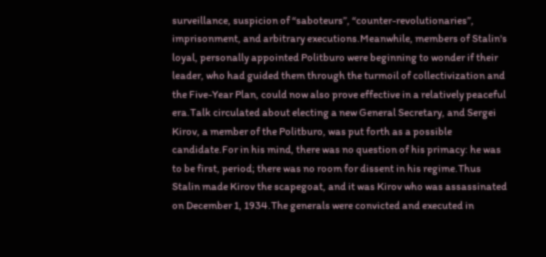surveillance, suspicion of “saboteurs”, “counter-revolutionaries”, imprisonment, and arbitrary executions.Meanwhile, members of Stalin's loyal, personally appointed Politburo were beginning to wonder if their leader, who had guided them through the turmoil of collectivization and the Five-Year Plan, could now also prove effective in a relatively peaceful era.Talk circulated about electing a new General Secretary, and Sergei Kirov, a member of the Politburo, was put forth as a possible candidate.For in his mind, there was no question of his primacy: he was to be first, period; there was no room for dissent in his regime.Thus Stalin made Kirov the scapegoat, and it was Kirov who was assassinated on December 1, 1934.The generals were convicted and executed in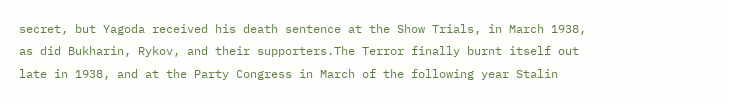secret, but Yagoda received his death sentence at the Show Trials, in March 1938, as did Bukharin, Rykov, and their supporters.The Terror finally burnt itself out late in 1938, and at the Party Congress in March of the following year Stalin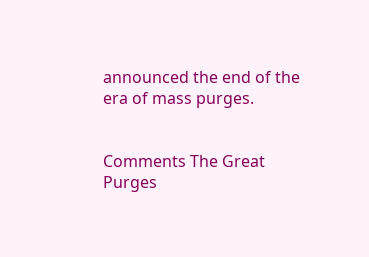announced the end of the era of mass purges.


Comments The Great Purges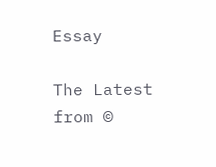Essay

The Latest from ©